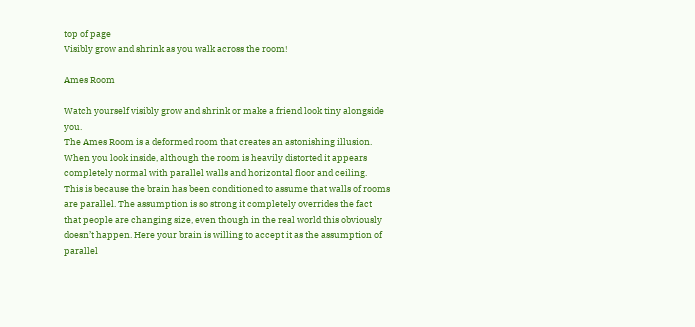top of page
Visibly grow and shrink as you walk across the room!

Ames Room

Watch yourself visibly grow and shrink or make a friend look tiny alongside you.
The Ames Room is a deformed room that creates an astonishing illusion. When you look inside, although the room is heavily distorted it appears completely normal with parallel walls and horizontal floor and ceiling.
This is because the brain has been conditioned to assume that walls of rooms are parallel. The assumption is so strong it completely overrides the fact that people are changing size, even though in the real world this obviously doesn’t happen. Here your brain is willing to accept it as the assumption of parallel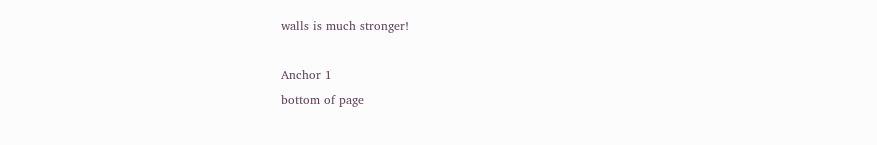walls is much stronger!

Anchor 1
bottom of page